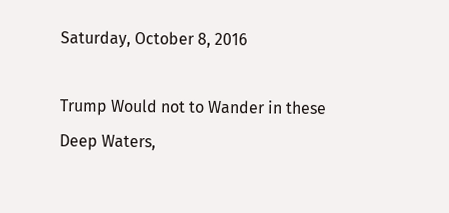Saturday, October 8, 2016

Trump Would not to Wander in these Deep Waters,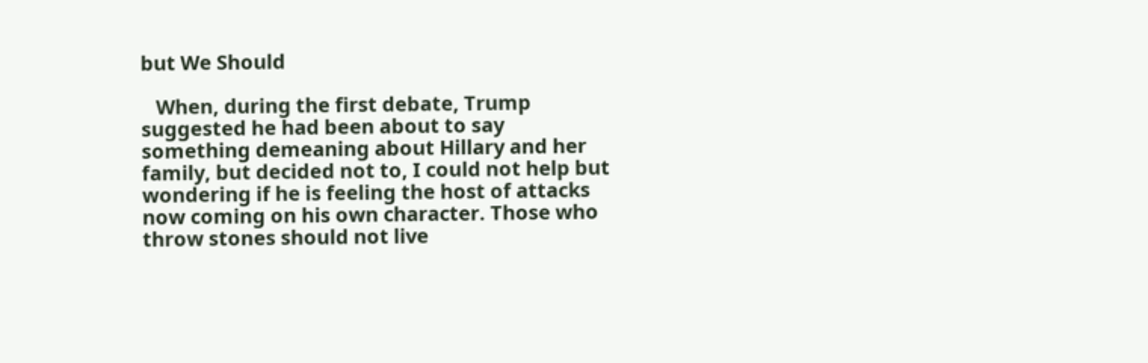but We Should

   When, during the first debate, Trump suggested he had been about to say something demeaning about Hillary and her family, but decided not to, I could not help but wondering if he is feeling the host of attacks now coming on his own character. Those who throw stones should not live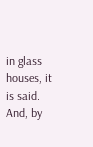in glass houses, it is said. And, by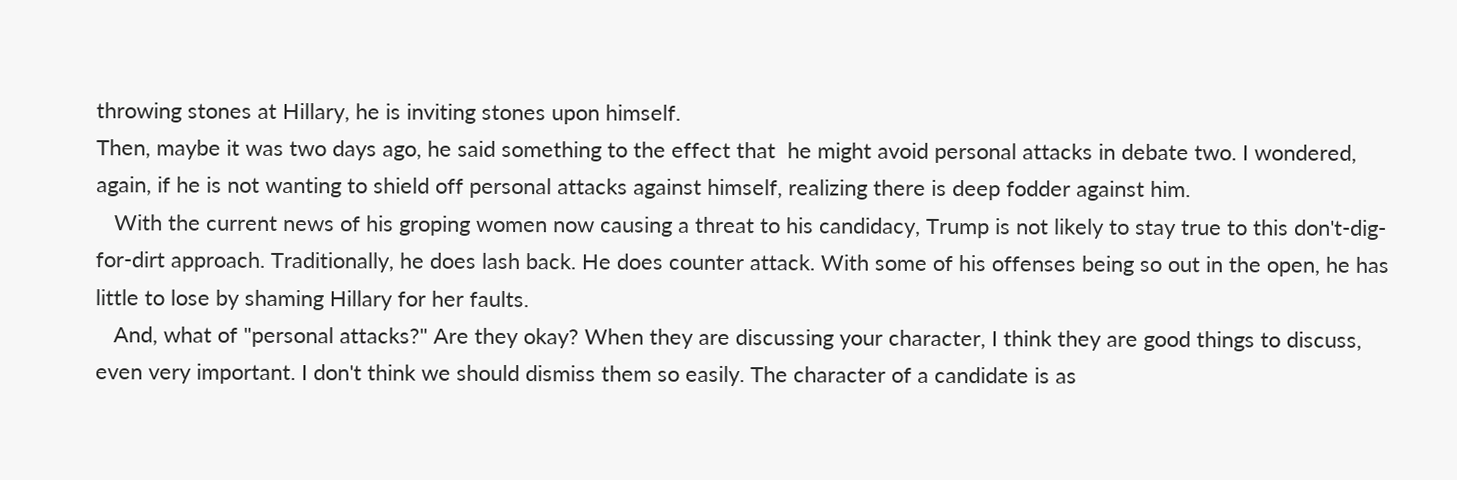throwing stones at Hillary, he is inviting stones upon himself.
Then, maybe it was two days ago, he said something to the effect that  he might avoid personal attacks in debate two. I wondered, again, if he is not wanting to shield off personal attacks against himself, realizing there is deep fodder against him.
   With the current news of his groping women now causing a threat to his candidacy, Trump is not likely to stay true to this don't-dig-for-dirt approach. Traditionally, he does lash back. He does counter attack. With some of his offenses being so out in the open, he has little to lose by shaming Hillary for her faults.
   And, what of "personal attacks?" Are they okay? When they are discussing your character, I think they are good things to discuss, even very important. I don't think we should dismiss them so easily. The character of a candidate is as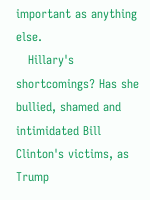important as anything else.
   Hillary's shortcomings? Has she bullied, shamed and intimidated Bill Clinton's victims, as Trump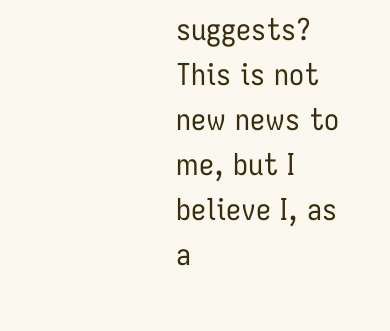suggests? This is not new news to me, but I believe I, as a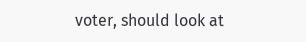voter, should look at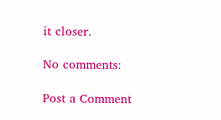it closer.

No comments:

Post a Comment